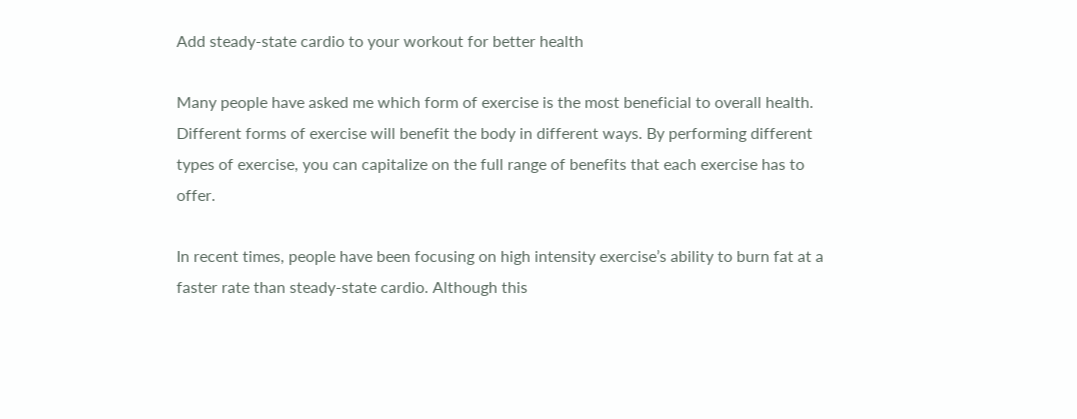Add steady-state cardio to your workout for better health

Many people have asked me which form of exercise is the most beneficial to overall health. Different forms of exercise will benefit the body in different ways. By performing different types of exercise, you can capitalize on the full range of benefits that each exercise has to offer.

In recent times, people have been focusing on high intensity exercise’s ability to burn fat at a faster rate than steady-state cardio. Although this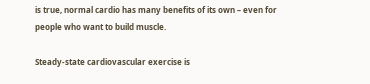is true, normal cardio has many benefits of its own – even for people who want to build muscle.

Steady-state cardiovascular exercise is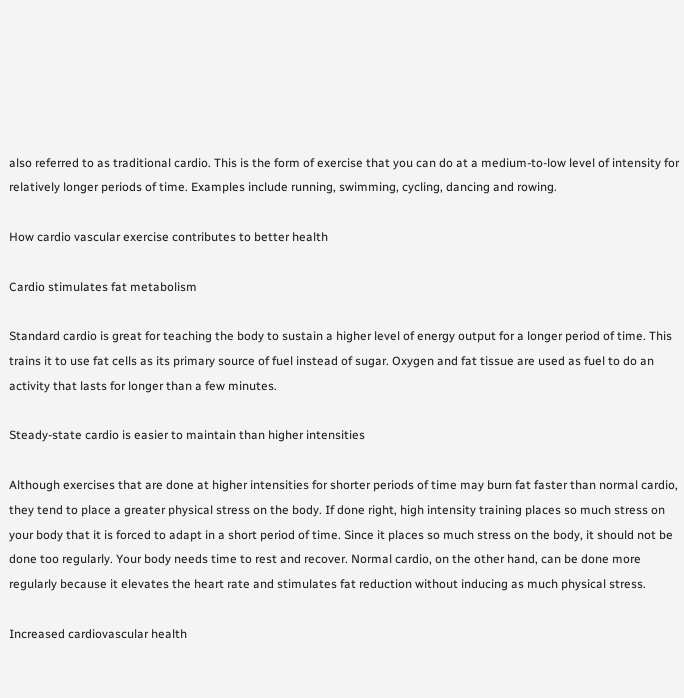also referred to as traditional cardio. This is the form of exercise that you can do at a medium-to-low level of intensity for relatively longer periods of time. Examples include running, swimming, cycling, dancing and rowing.

How cardio vascular exercise contributes to better health

Cardio stimulates fat metabolism

Standard cardio is great for teaching the body to sustain a higher level of energy output for a longer period of time. This trains it to use fat cells as its primary source of fuel instead of sugar. Oxygen and fat tissue are used as fuel to do an activity that lasts for longer than a few minutes.

Steady-state cardio is easier to maintain than higher intensities

Although exercises that are done at higher intensities for shorter periods of time may burn fat faster than normal cardio, they tend to place a greater physical stress on the body. If done right, high intensity training places so much stress on your body that it is forced to adapt in a short period of time. Since it places so much stress on the body, it should not be done too regularly. Your body needs time to rest and recover. Normal cardio, on the other hand, can be done more regularly because it elevates the heart rate and stimulates fat reduction without inducing as much physical stress.

Increased cardiovascular health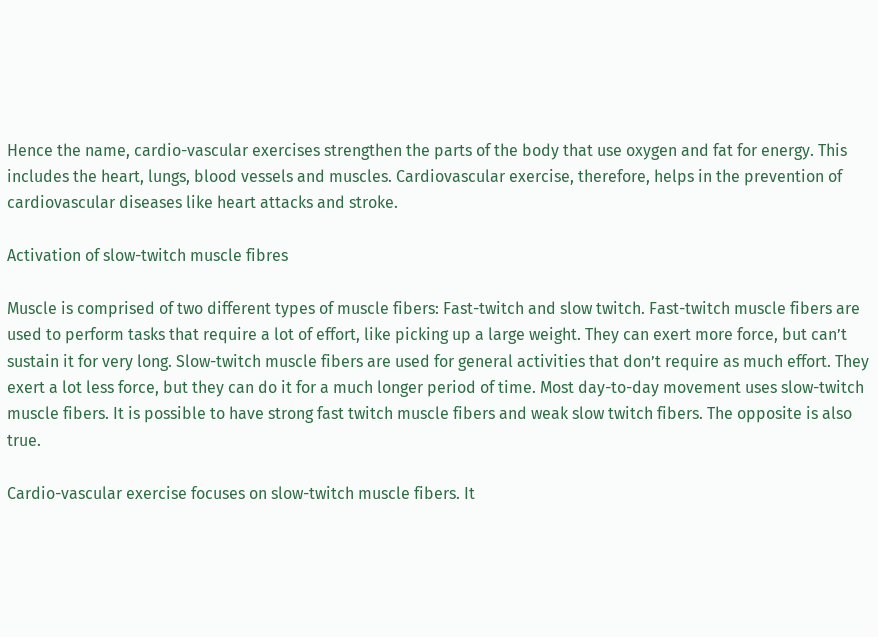Hence the name, cardio-vascular exercises strengthen the parts of the body that use oxygen and fat for energy. This includes the heart, lungs, blood vessels and muscles. Cardiovascular exercise, therefore, helps in the prevention of cardiovascular diseases like heart attacks and stroke.

Activation of slow-twitch muscle fibres

Muscle is comprised of two different types of muscle fibers: Fast-twitch and slow twitch. Fast-twitch muscle fibers are used to perform tasks that require a lot of effort, like picking up a large weight. They can exert more force, but can’t sustain it for very long. Slow-twitch muscle fibers are used for general activities that don’t require as much effort. They exert a lot less force, but they can do it for a much longer period of time. Most day-to-day movement uses slow-twitch muscle fibers. It is possible to have strong fast twitch muscle fibers and weak slow twitch fibers. The opposite is also true.

Cardio-vascular exercise focuses on slow-twitch muscle fibers. It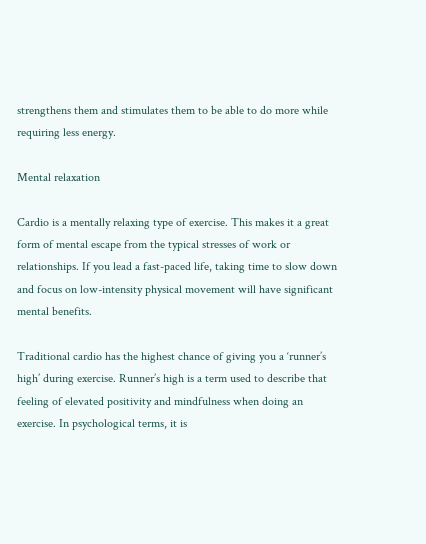strengthens them and stimulates them to be able to do more while requiring less energy.

Mental relaxation

Cardio is a mentally relaxing type of exercise. This makes it a great form of mental escape from the typical stresses of work or relationships. If you lead a fast-paced life, taking time to slow down and focus on low-intensity physical movement will have significant mental benefits.

Traditional cardio has the highest chance of giving you a ‘runner’s high’ during exercise. Runner’s high is a term used to describe that feeling of elevated positivity and mindfulness when doing an exercise. In psychological terms, it is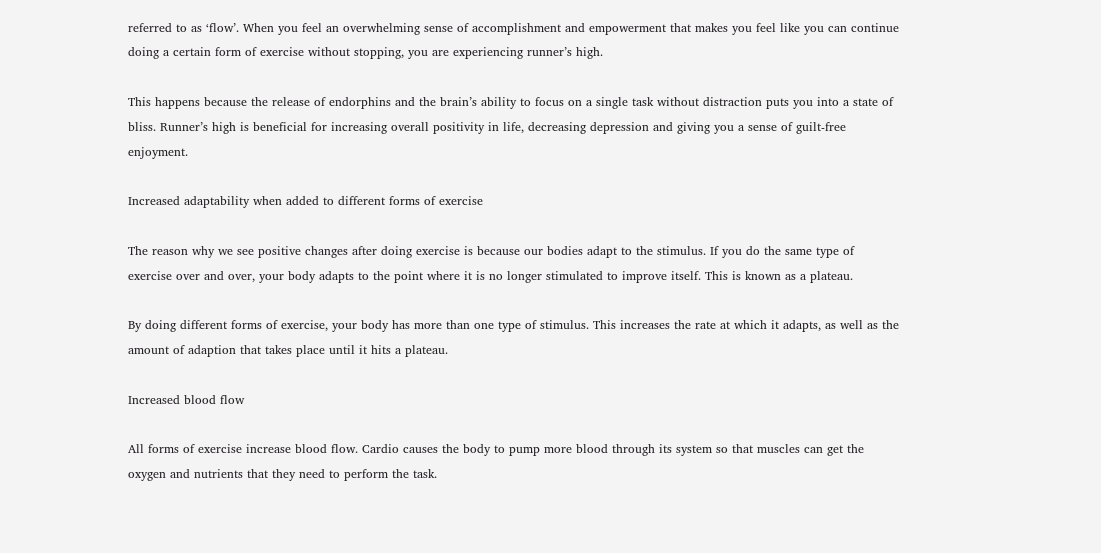referred to as ‘flow’. When you feel an overwhelming sense of accomplishment and empowerment that makes you feel like you can continue doing a certain form of exercise without stopping, you are experiencing runner’s high.

This happens because the release of endorphins and the brain’s ability to focus on a single task without distraction puts you into a state of bliss. Runner’s high is beneficial for increasing overall positivity in life, decreasing depression and giving you a sense of guilt-free enjoyment.

Increased adaptability when added to different forms of exercise

The reason why we see positive changes after doing exercise is because our bodies adapt to the stimulus. If you do the same type of exercise over and over, your body adapts to the point where it is no longer stimulated to improve itself. This is known as a plateau.

By doing different forms of exercise, your body has more than one type of stimulus. This increases the rate at which it adapts, as well as the amount of adaption that takes place until it hits a plateau.

Increased blood flow

All forms of exercise increase blood flow. Cardio causes the body to pump more blood through its system so that muscles can get the oxygen and nutrients that they need to perform the task.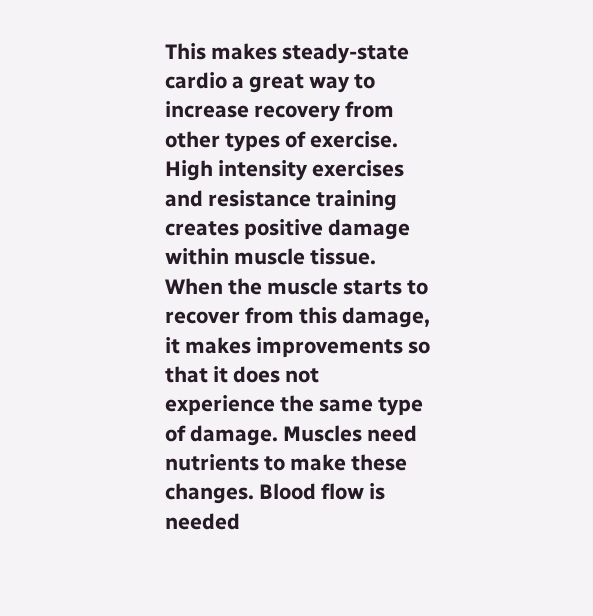This makes steady-state cardio a great way to increase recovery from other types of exercise. High intensity exercises and resistance training creates positive damage within muscle tissue. When the muscle starts to recover from this damage, it makes improvements so that it does not experience the same type of damage. Muscles need nutrients to make these changes. Blood flow is needed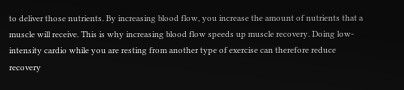to deliver those nutrients. By increasing blood flow, you increase the amount of nutrients that a muscle will receive. This is why increasing blood flow speeds up muscle recovery. Doing low-intensity cardio while you are resting from another type of exercise can therefore reduce recovery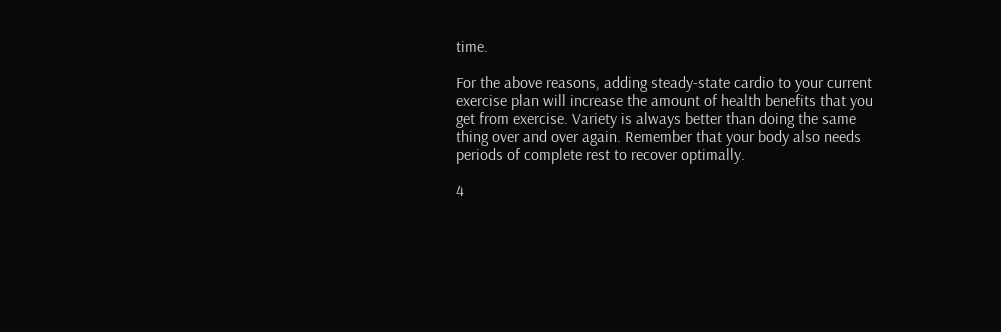time.

For the above reasons, adding steady-state cardio to your current exercise plan will increase the amount of health benefits that you get from exercise. Variety is always better than doing the same thing over and over again. Remember that your body also needs periods of complete rest to recover optimally.

4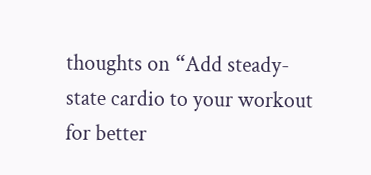thoughts on “Add steady-state cardio to your workout for better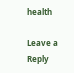health

Leave a Reply